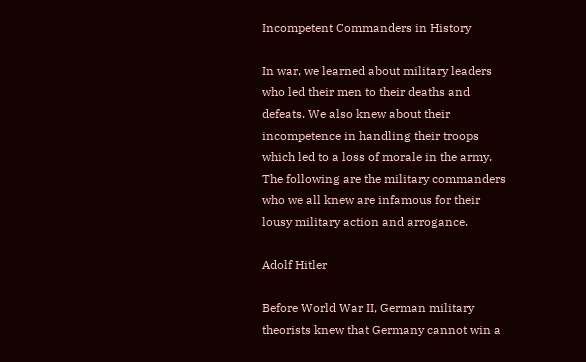Incompetent Commanders in History

In war, we learned about military leaders who led their men to their deaths and defeats. We also knew about their incompetence in handling their troops which led to a loss of morale in the army. The following are the military commanders who we all knew are infamous for their lousy military action and arrogance.

Adolf Hitler

Before World War II, German military theorists knew that Germany cannot win a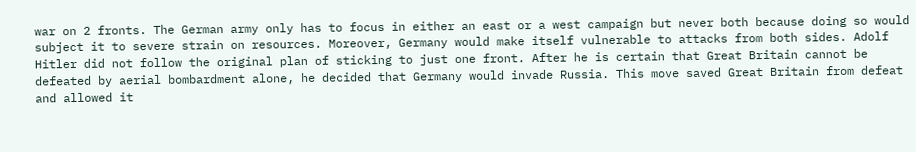war on 2 fronts. The German army only has to focus in either an east or a west campaign but never both because doing so would subject it to severe strain on resources. Moreover, Germany would make itself vulnerable to attacks from both sides. Adolf Hitler did not follow the original plan of sticking to just one front. After he is certain that Great Britain cannot be defeated by aerial bombardment alone, he decided that Germany would invade Russia. This move saved Great Britain from defeat and allowed it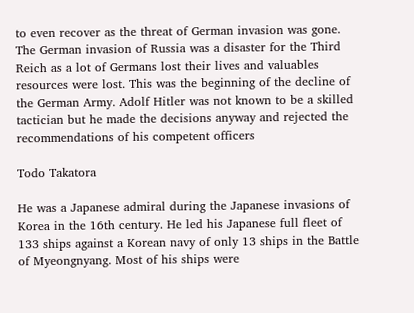to even recover as the threat of German invasion was gone. The German invasion of Russia was a disaster for the Third Reich as a lot of Germans lost their lives and valuables resources were lost. This was the beginning of the decline of the German Army. Adolf Hitler was not known to be a skilled tactician but he made the decisions anyway and rejected the recommendations of his competent officers

Todo Takatora

He was a Japanese admiral during the Japanese invasions of Korea in the 16th century. He led his Japanese full fleet of 133 ships against a Korean navy of only 13 ships in the Battle of Myeongnyang. Most of his ships were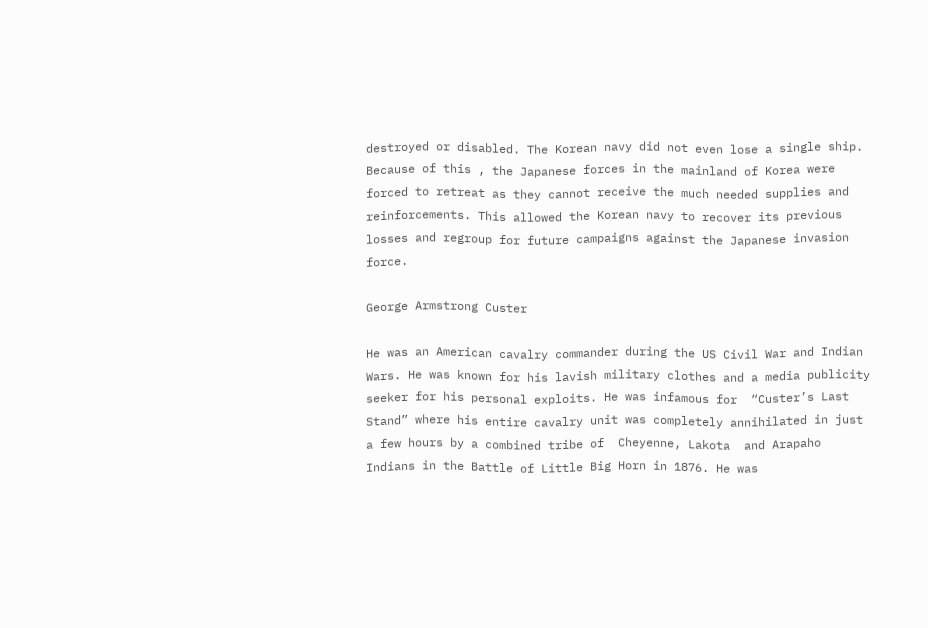destroyed or disabled. The Korean navy did not even lose a single ship. Because of this , the Japanese forces in the mainland of Korea were forced to retreat as they cannot receive the much needed supplies and reinforcements. This allowed the Korean navy to recover its previous losses and regroup for future campaigns against the Japanese invasion force.

George Armstrong Custer

He was an American cavalry commander during the US Civil War and Indian Wars. He was known for his lavish military clothes and a media publicity seeker for his personal exploits. He was infamous for  “Custer’s Last Stand” where his entire cavalry unit was completely annihilated in just a few hours by a combined tribe of  Cheyenne, Lakota  and Arapaho Indians in the Battle of Little Big Horn in 1876. He was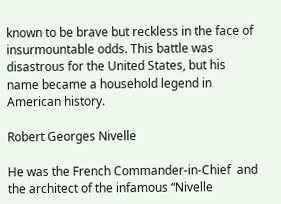known to be brave but reckless in the face of insurmountable odds. This battle was disastrous for the United States, but his name became a household legend in American history.

Robert Georges Nivelle

He was the French Commander-in-Chief  and the architect of the infamous “Nivelle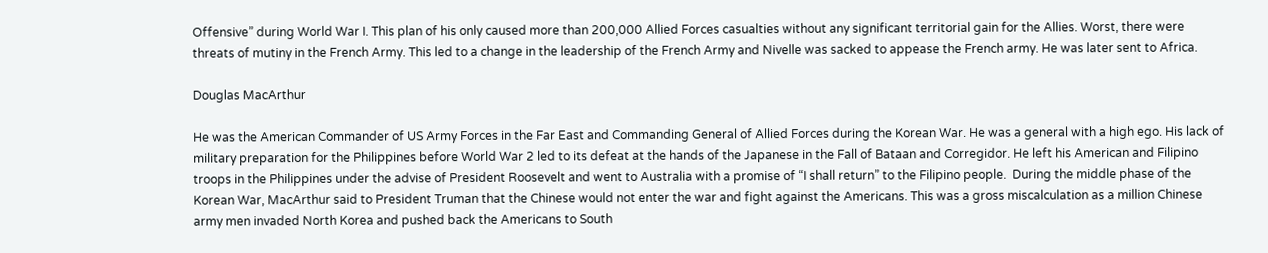Offensive” during World War I. This plan of his only caused more than 200,000 Allied Forces casualties without any significant territorial gain for the Allies. Worst, there were threats of mutiny in the French Army. This led to a change in the leadership of the French Army and Nivelle was sacked to appease the French army. He was later sent to Africa.

Douglas MacArthur

He was the American Commander of US Army Forces in the Far East and Commanding General of Allied Forces during the Korean War. He was a general with a high ego. His lack of military preparation for the Philippines before World War 2 led to its defeat at the hands of the Japanese in the Fall of Bataan and Corregidor. He left his American and Filipino troops in the Philippines under the advise of President Roosevelt and went to Australia with a promise of “I shall return” to the Filipino people.  During the middle phase of the Korean War, MacArthur said to President Truman that the Chinese would not enter the war and fight against the Americans. This was a gross miscalculation as a million Chinese army men invaded North Korea and pushed back the Americans to South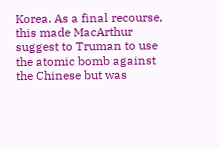Korea. As a final recourse, this made MacArthur suggest to Truman to use the atomic bomb against the Chinese but was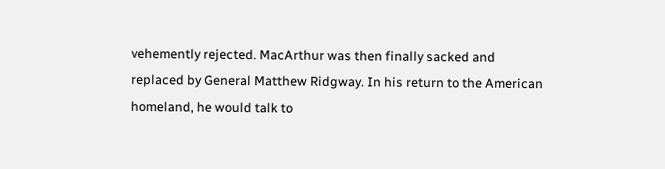vehemently rejected. MacArthur was then finally sacked and replaced by General Matthew Ridgway. In his return to the American homeland, he would talk to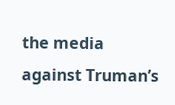the media against Truman’s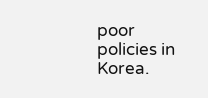poor policies in Korea.